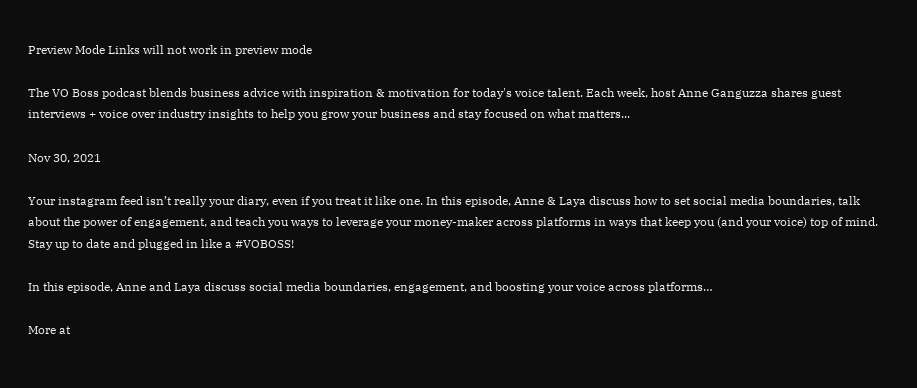Preview Mode Links will not work in preview mode

The VO Boss podcast blends business advice with inspiration & motivation for today's voice talent. Each week, host Anne Ganguzza shares guest interviews + voice over industry insights to help you grow your business and stay focused on what matters...

Nov 30, 2021

Your instagram feed isn’t really your diary, even if you treat it like one. In this episode, Anne & Laya discuss how to set social media boundaries, talk about the power of engagement, and teach you ways to leverage your money-maker across platforms in ways that keep you (and your voice) top of mind. Stay up to date and plugged in like a #VOBOSS!

In this episode, Anne and Laya discuss social media boundaries, engagement, and boosting your voice across platforms…

More at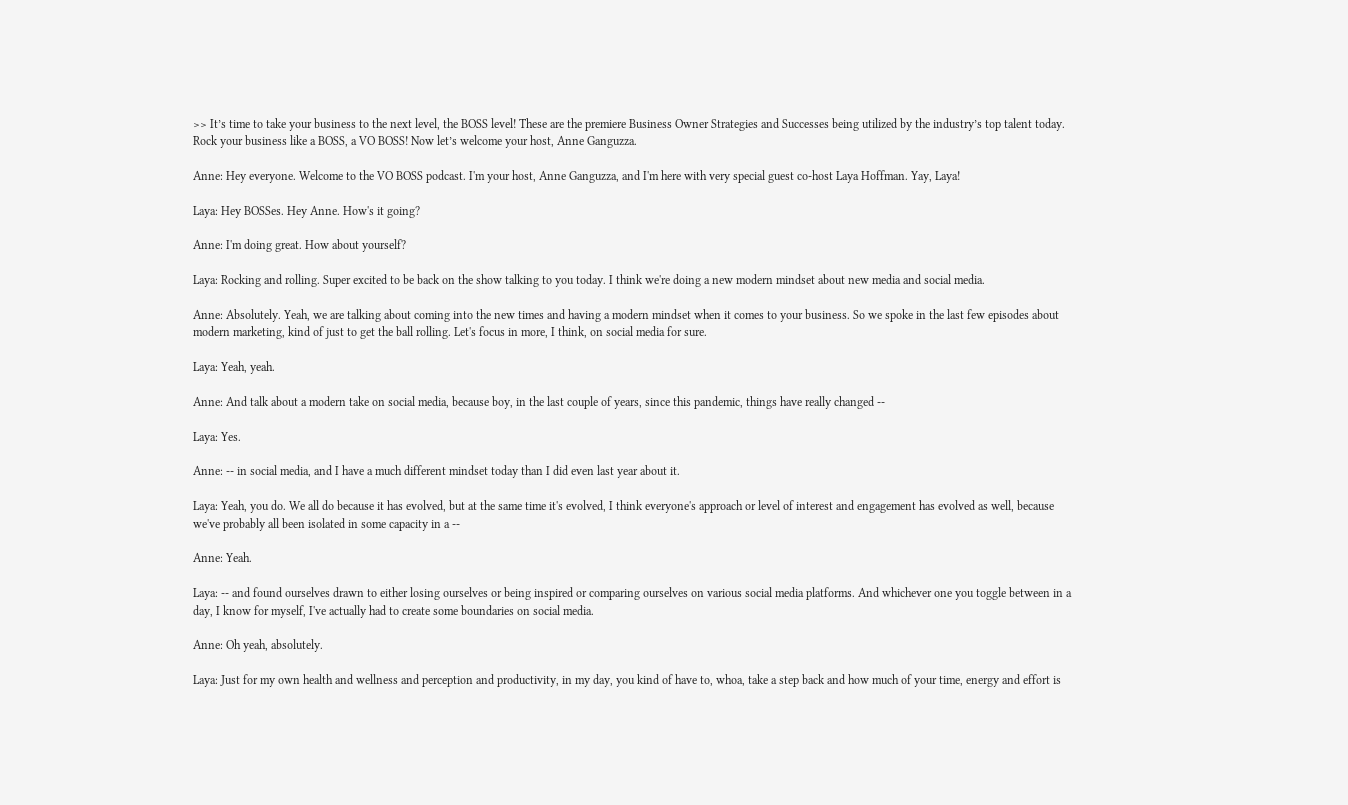>> It’s time to take your business to the next level, the BOSS level! These are the premiere Business Owner Strategies and Successes being utilized by the industry’s top talent today. Rock your business like a BOSS, a VO BOSS! Now let’s welcome your host, Anne Ganguzza.

Anne: Hey everyone. Welcome to the VO BOSS podcast. I'm your host, Anne Ganguzza, and I'm here with very special guest co-host Laya Hoffman. Yay, Laya!

Laya: Hey BOSSes. Hey Anne. How's it going?

Anne: I'm doing great. How about yourself?

Laya: Rocking and rolling. Super excited to be back on the show talking to you today. I think we're doing a new modern mindset about new media and social media.

Anne: Absolutely. Yeah, we are talking about coming into the new times and having a modern mindset when it comes to your business. So we spoke in the last few episodes about modern marketing, kind of just to get the ball rolling. Let's focus in more, I think, on social media for sure.

Laya: Yeah, yeah.

Anne: And talk about a modern take on social media, because boy, in the last couple of years, since this pandemic, things have really changed --

Laya: Yes.

Anne: -- in social media, and I have a much different mindset today than I did even last year about it.

Laya: Yeah, you do. We all do because it has evolved, but at the same time it's evolved, I think everyone's approach or level of interest and engagement has evolved as well, because we've probably all been isolated in some capacity in a --

Anne: Yeah.

Laya: -- and found ourselves drawn to either losing ourselves or being inspired or comparing ourselves on various social media platforms. And whichever one you toggle between in a day, I know for myself, I've actually had to create some boundaries on social media.

Anne: Oh yeah, absolutely.

Laya: Just for my own health and wellness and perception and productivity, in my day, you kind of have to, whoa, take a step back and how much of your time, energy and effort is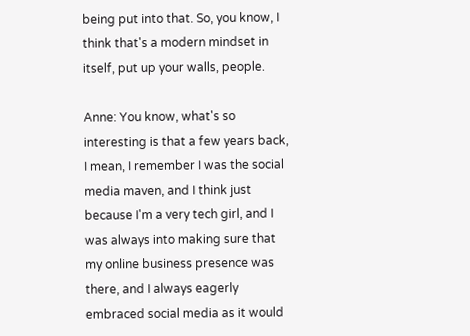being put into that. So, you know, I think that's a modern mindset in itself, put up your walls, people.

Anne: You know, what's so interesting is that a few years back, I mean, I remember I was the social media maven, and I think just because I'm a very tech girl, and I was always into making sure that my online business presence was there, and I always eagerly embraced social media as it would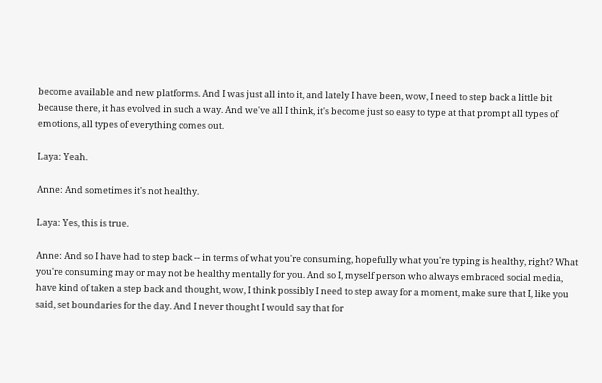become available and new platforms. And I was just all into it, and lately I have been, wow, I need to step back a little bit because there, it has evolved in such a way. And we've all I think, it's become just so easy to type at that prompt all types of emotions, all types of everything comes out.

Laya: Yeah.

Anne: And sometimes it's not healthy.

Laya: Yes, this is true.

Anne: And so I have had to step back -- in terms of what you're consuming, hopefully what you're typing is healthy, right? What you're consuming may or may not be healthy mentally for you. And so I, myself person who always embraced social media, have kind of taken a step back and thought, wow, I think possibly I need to step away for a moment, make sure that I, like you said, set boundaries for the day. And I never thought I would say that for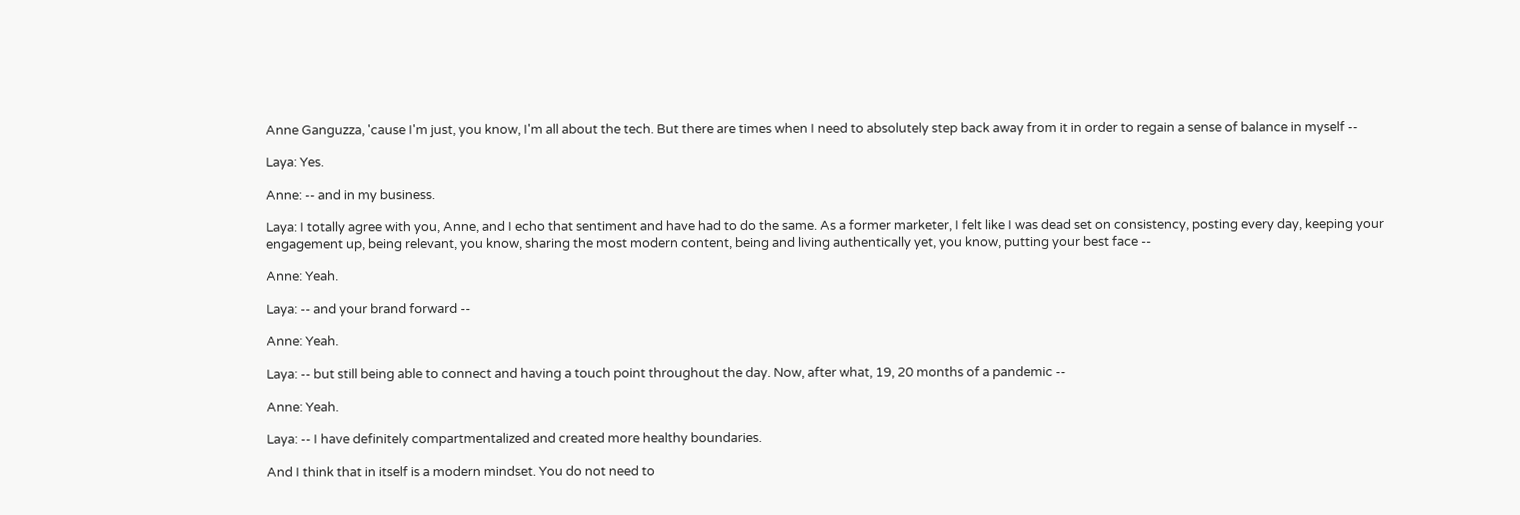Anne Ganguzza, 'cause I'm just, you know, I'm all about the tech. But there are times when I need to absolutely step back away from it in order to regain a sense of balance in myself --

Laya: Yes.

Anne: -- and in my business.

Laya: I totally agree with you, Anne, and I echo that sentiment and have had to do the same. As a former marketer, I felt like I was dead set on consistency, posting every day, keeping your engagement up, being relevant, you know, sharing the most modern content, being and living authentically yet, you know, putting your best face --

Anne: Yeah.

Laya: -- and your brand forward --

Anne: Yeah.

Laya: -- but still being able to connect and having a touch point throughout the day. Now, after what, 19, 20 months of a pandemic --

Anne: Yeah.

Laya: -- I have definitely compartmentalized and created more healthy boundaries.

And I think that in itself is a modern mindset. You do not need to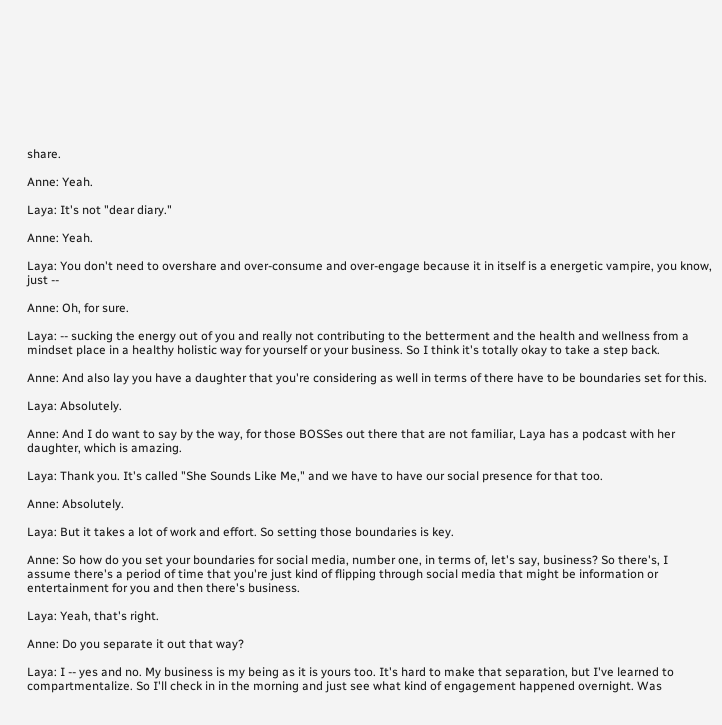share.

Anne: Yeah.

Laya: It's not "dear diary."

Anne: Yeah.

Laya: You don't need to overshare and over-consume and over-engage because it in itself is a energetic vampire, you know, just --

Anne: Oh, for sure.

Laya: -- sucking the energy out of you and really not contributing to the betterment and the health and wellness from a mindset place in a healthy holistic way for yourself or your business. So I think it's totally okay to take a step back.

Anne: And also lay you have a daughter that you're considering as well in terms of there have to be boundaries set for this.

Laya: Absolutely.

Anne: And I do want to say by the way, for those BOSSes out there that are not familiar, Laya has a podcast with her daughter, which is amazing.

Laya: Thank you. It's called "She Sounds Like Me," and we have to have our social presence for that too.

Anne: Absolutely.

Laya: But it takes a lot of work and effort. So setting those boundaries is key.

Anne: So how do you set your boundaries for social media, number one, in terms of, let's say, business? So there's, I assume there's a period of time that you're just kind of flipping through social media that might be information or entertainment for you and then there's business.

Laya: Yeah, that's right.

Anne: Do you separate it out that way?

Laya: I -- yes and no. My business is my being as it is yours too. It's hard to make that separation, but I've learned to compartmentalize. So I'll check in in the morning and just see what kind of engagement happened overnight. Was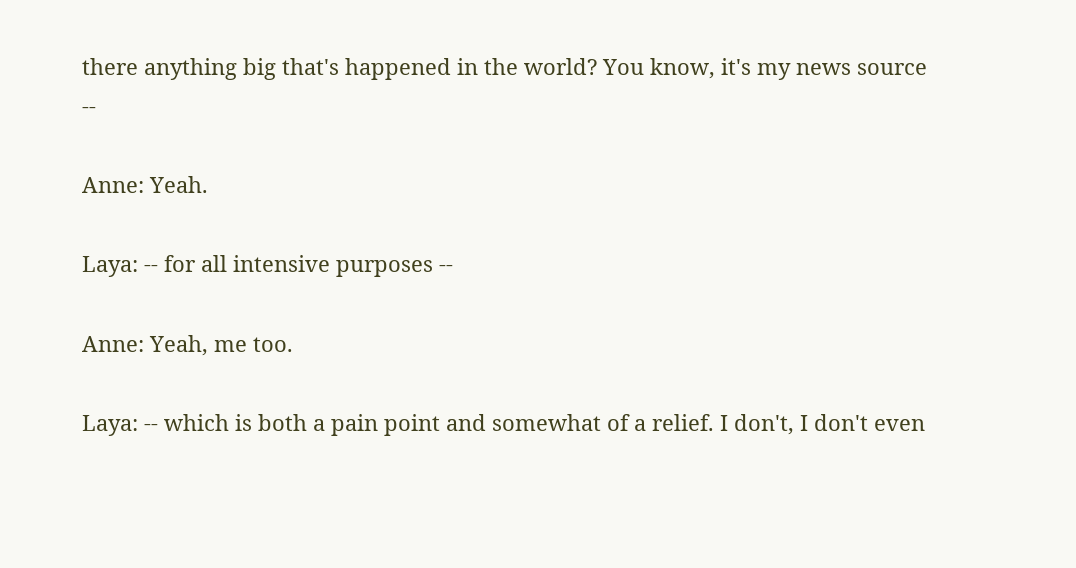there anything big that's happened in the world? You know, it's my news source --

Anne: Yeah.

Laya: -- for all intensive purposes --

Anne: Yeah, me too.

Laya: -- which is both a pain point and somewhat of a relief. I don't, I don't even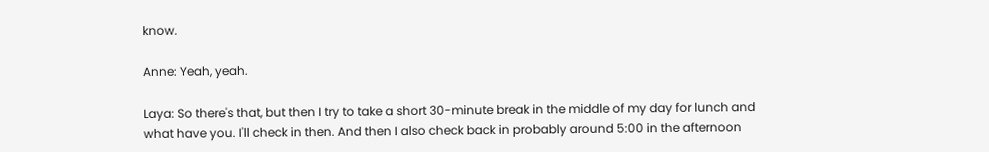know.

Anne: Yeah, yeah.

Laya: So there's that, but then I try to take a short 30-minute break in the middle of my day for lunch and what have you. I'll check in then. And then I also check back in probably around 5:00 in the afternoon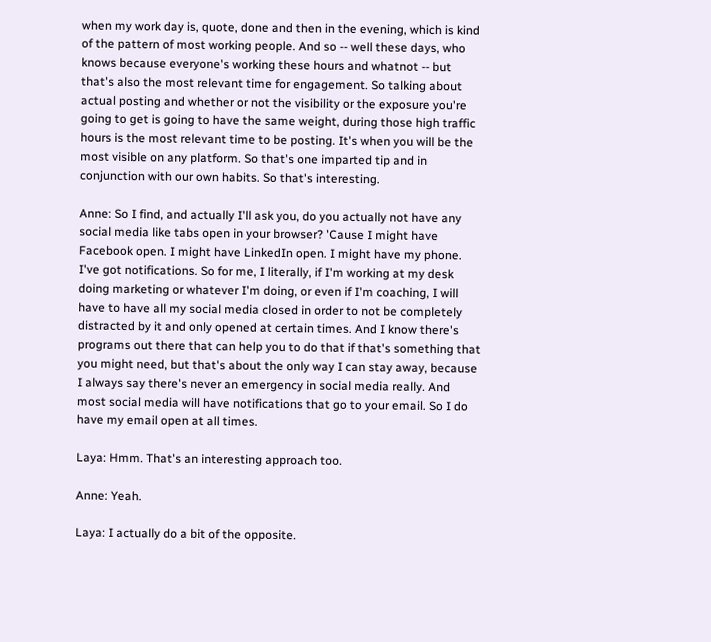when my work day is, quote, done and then in the evening, which is kind of the pattern of most working people. And so -- well these days, who knows because everyone's working these hours and whatnot -- but that's also the most relevant time for engagement. So talking about actual posting and whether or not the visibility or the exposure you're going to get is going to have the same weight, during those high traffic hours is the most relevant time to be posting. It's when you will be the most visible on any platform. So that's one imparted tip and in conjunction with our own habits. So that's interesting.

Anne: So I find, and actually I'll ask you, do you actually not have any social media like tabs open in your browser? 'Cause I might have Facebook open. I might have LinkedIn open. I might have my phone. I've got notifications. So for me, I literally, if I'm working at my desk doing marketing or whatever I'm doing, or even if I'm coaching, I will have to have all my social media closed in order to not be completely distracted by it and only opened at certain times. And I know there's programs out there that can help you to do that if that's something that you might need, but that's about the only way I can stay away, because I always say there's never an emergency in social media really. And most social media will have notifications that go to your email. So I do have my email open at all times.

Laya: Hmm. That's an interesting approach too.

Anne: Yeah.

Laya: I actually do a bit of the opposite.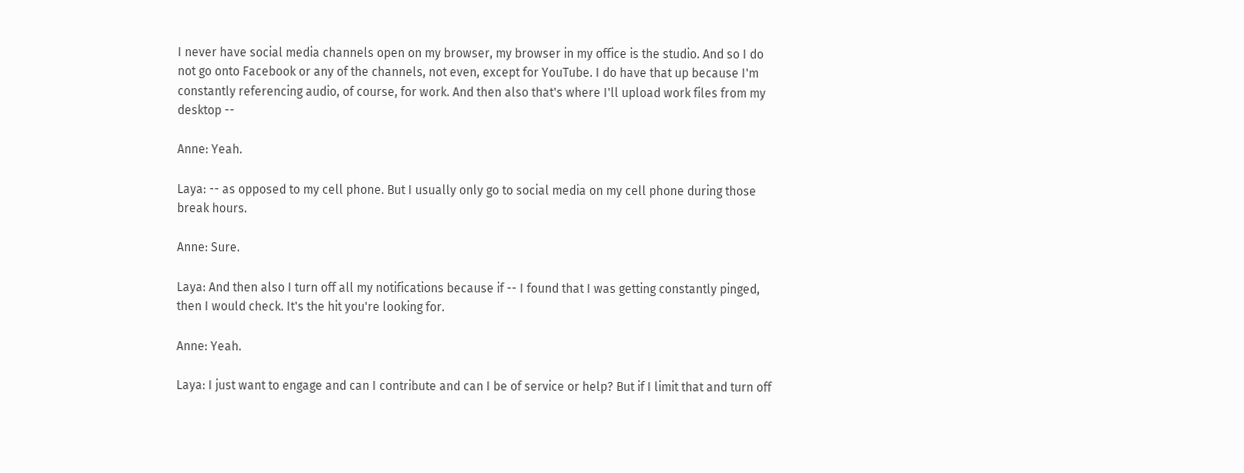I never have social media channels open on my browser, my browser in my office is the studio. And so I do not go onto Facebook or any of the channels, not even, except for YouTube. I do have that up because I'm constantly referencing audio, of course, for work. And then also that's where I'll upload work files from my desktop --

Anne: Yeah.

Laya: -- as opposed to my cell phone. But I usually only go to social media on my cell phone during those break hours.

Anne: Sure.

Laya: And then also I turn off all my notifications because if -- I found that I was getting constantly pinged, then I would check. It's the hit you're looking for.

Anne: Yeah.

Laya: I just want to engage and can I contribute and can I be of service or help? But if I limit that and turn off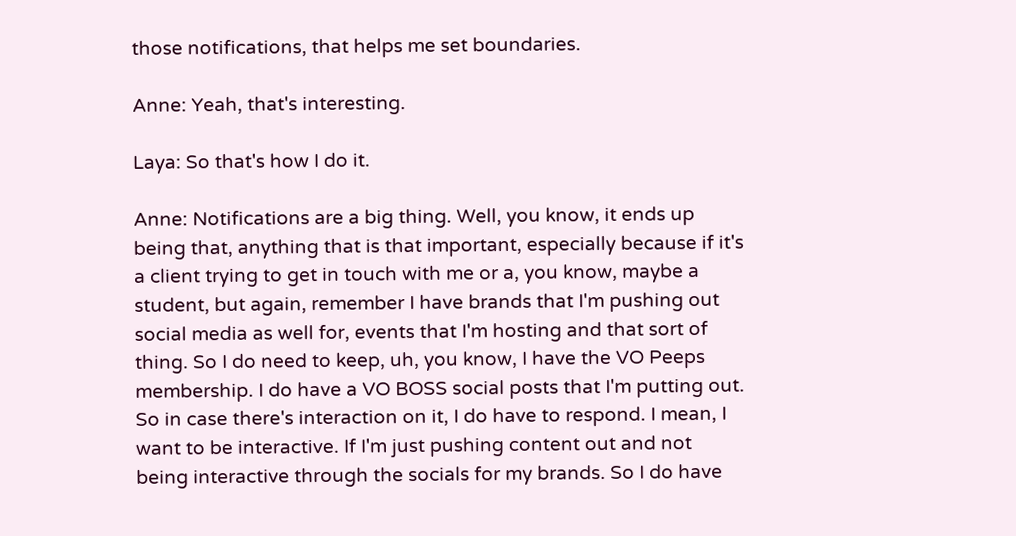those notifications, that helps me set boundaries.

Anne: Yeah, that's interesting.

Laya: So that's how I do it.

Anne: Notifications are a big thing. Well, you know, it ends up being that, anything that is that important, especially because if it's a client trying to get in touch with me or a, you know, maybe a student, but again, remember I have brands that I'm pushing out social media as well for, events that I'm hosting and that sort of thing. So I do need to keep, uh, you know, I have the VO Peeps membership. I do have a VO BOSS social posts that I'm putting out. So in case there's interaction on it, I do have to respond. I mean, I want to be interactive. If I'm just pushing content out and not being interactive through the socials for my brands. So I do have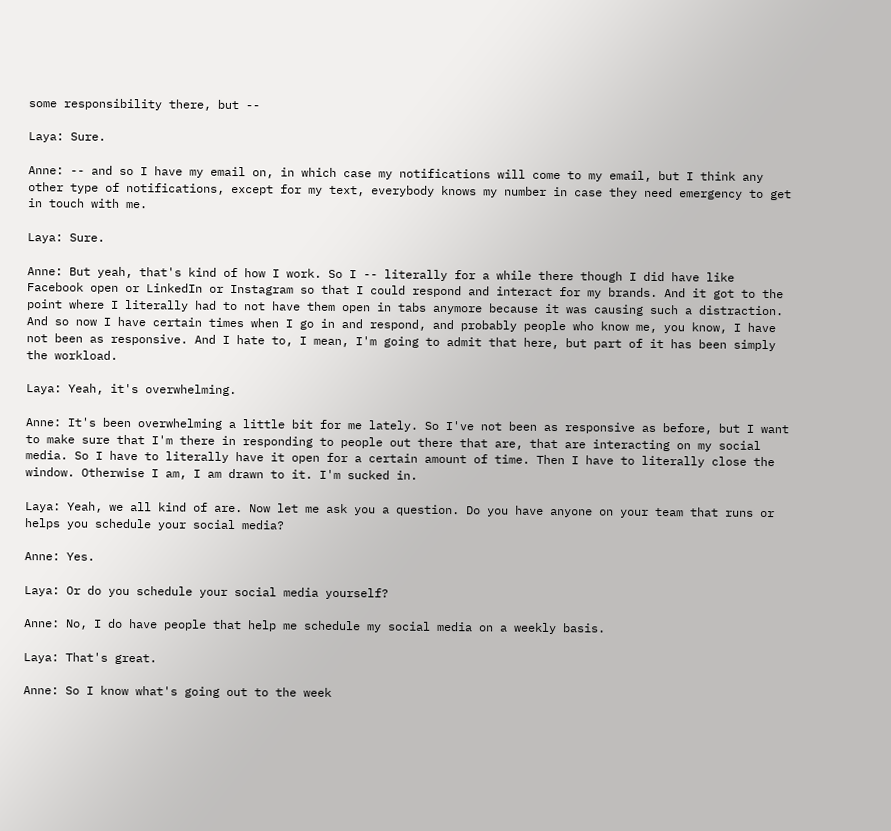some responsibility there, but --

Laya: Sure.

Anne: -- and so I have my email on, in which case my notifications will come to my email, but I think any other type of notifications, except for my text, everybody knows my number in case they need emergency to get in touch with me.

Laya: Sure.

Anne: But yeah, that's kind of how I work. So I -- literally for a while there though I did have like Facebook open or LinkedIn or Instagram so that I could respond and interact for my brands. And it got to the point where I literally had to not have them open in tabs anymore because it was causing such a distraction. And so now I have certain times when I go in and respond, and probably people who know me, you know, I have not been as responsive. And I hate to, I mean, I'm going to admit that here, but part of it has been simply the workload.

Laya: Yeah, it's overwhelming.

Anne: It's been overwhelming a little bit for me lately. So I've not been as responsive as before, but I want to make sure that I'm there in responding to people out there that are, that are interacting on my social media. So I have to literally have it open for a certain amount of time. Then I have to literally close the window. Otherwise I am, I am drawn to it. I'm sucked in.

Laya: Yeah, we all kind of are. Now let me ask you a question. Do you have anyone on your team that runs or helps you schedule your social media?

Anne: Yes.

Laya: Or do you schedule your social media yourself?

Anne: No, I do have people that help me schedule my social media on a weekly basis.

Laya: That's great.

Anne: So I know what's going out to the week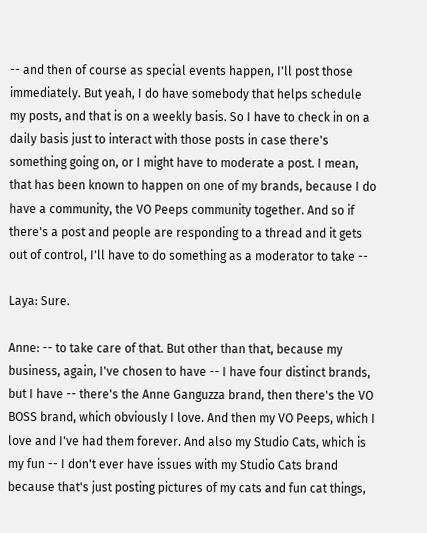-- and then of course as special events happen, I'll post those immediately. But yeah, I do have somebody that helps schedule my posts, and that is on a weekly basis. So I have to check in on a daily basis just to interact with those posts in case there's something going on, or I might have to moderate a post. I mean, that has been known to happen on one of my brands, because I do have a community, the VO Peeps community together. And so if there's a post and people are responding to a thread and it gets out of control, I'll have to do something as a moderator to take --

Laya: Sure.

Anne: -- to take care of that. But other than that, because my business, again, I've chosen to have -- I have four distinct brands, but I have -- there's the Anne Ganguzza brand, then there's the VO BOSS brand, which obviously I love. And then my VO Peeps, which I love and I've had them forever. And also my Studio Cats, which is my fun -- I don't ever have issues with my Studio Cats brand because that's just posting pictures of my cats and fun cat things,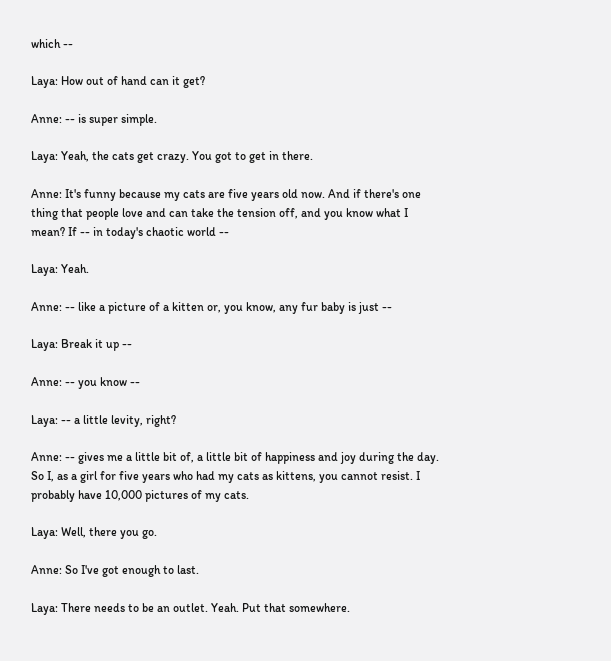which --

Laya: How out of hand can it get?

Anne: -- is super simple.

Laya: Yeah, the cats get crazy. You got to get in there.

Anne: It's funny because my cats are five years old now. And if there's one thing that people love and can take the tension off, and you know what I mean? If -- in today's chaotic world --

Laya: Yeah.

Anne: -- like a picture of a kitten or, you know, any fur baby is just --

Laya: Break it up --

Anne: -- you know --

Laya: -- a little levity, right?

Anne: -- gives me a little bit of, a little bit of happiness and joy during the day. So I, as a girl for five years who had my cats as kittens, you cannot resist. I probably have 10,000 pictures of my cats.

Laya: Well, there you go.

Anne: So I've got enough to last.

Laya: There needs to be an outlet. Yeah. Put that somewhere.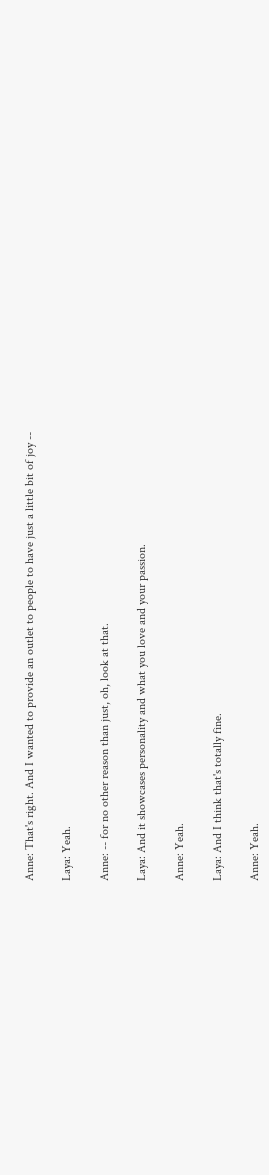Anne: That's right. And I wanted to provide an outlet to people to have just a little bit of joy --

Laya: Yeah.

Anne: -- for no other reason than just, oh, look at that.

Laya: And it showcases personality and what you love and your passion.

Anne: Yeah.

Laya: And I think that's totally fine.

Anne: Yeah.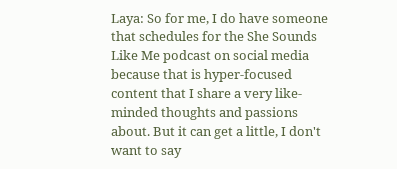Laya: So for me, I do have someone that schedules for the She Sounds Like Me podcast on social media because that is hyper-focused content that I share a very like-minded thoughts and passions about. But it can get a little, I don't want to say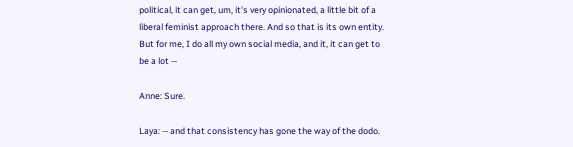political, it can get, um, it's very opinionated, a little bit of a liberal feminist approach there. And so that is its own entity. But for me, I do all my own social media, and it, it can get to be a lot --

Anne: Sure.

Laya: -- and that consistency has gone the way of the dodo.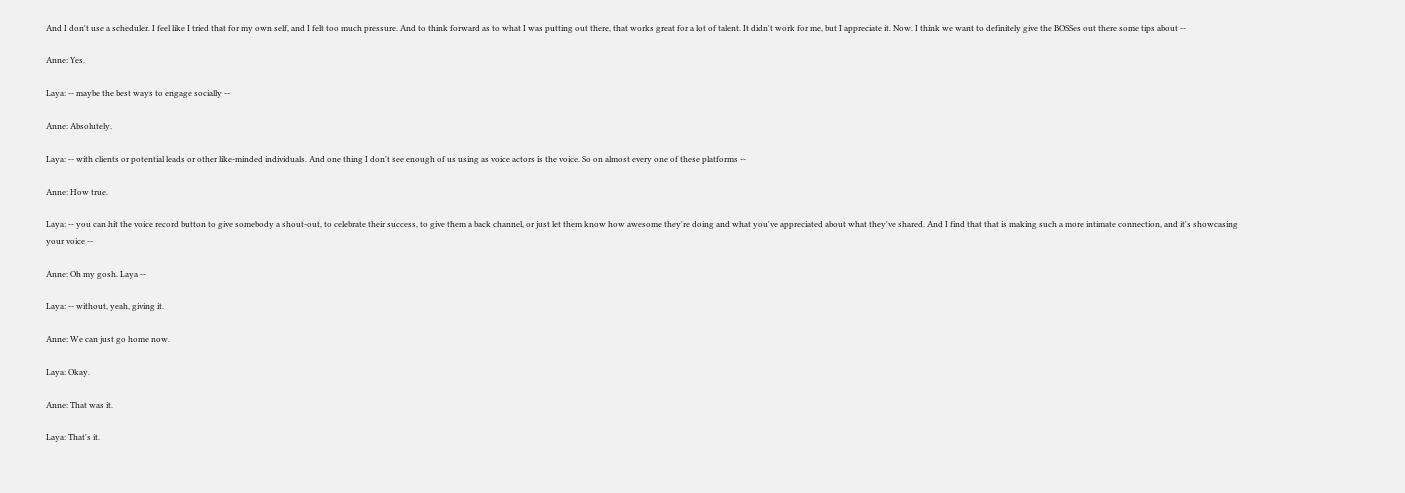And I don't use a scheduler. I feel like I tried that for my own self, and I felt too much pressure. And to think forward as to what I was putting out there, that works great for a lot of talent. It didn't work for me, but I appreciate it. Now. I think we want to definitely give the BOSSes out there some tips about --

Anne: Yes.

Laya: -- maybe the best ways to engage socially --

Anne: Absolutely.

Laya: -- with clients or potential leads or other like-minded individuals. And one thing I don't see enough of us using as voice actors is the voice. So on almost every one of these platforms --

Anne: How true.

Laya: -- you can hit the voice record button to give somebody a shout-out, to celebrate their success, to give them a back channel, or just let them know how awesome they're doing and what you've appreciated about what they've shared. And I find that that is making such a more intimate connection, and it's showcasing your voice --

Anne: Oh my gosh. Laya --

Laya: -- without, yeah, giving it.

Anne: We can just go home now.

Laya: Okay.

Anne: That was it.

Laya: That's it.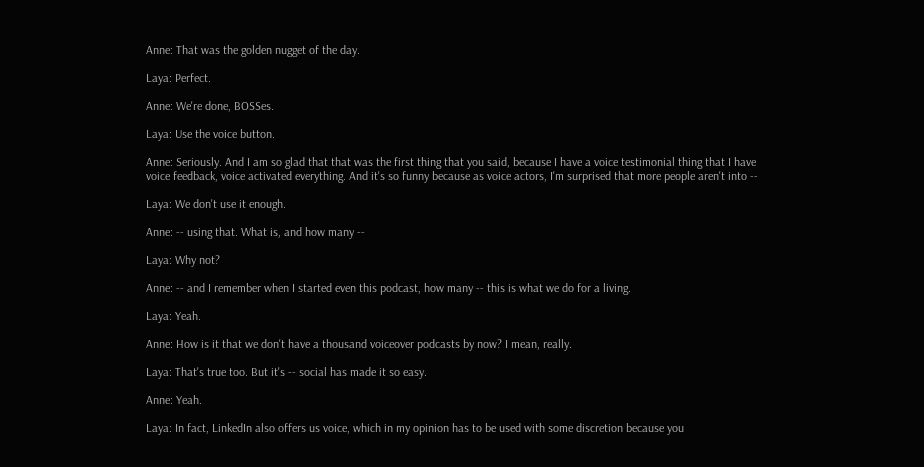Anne: That was the golden nugget of the day.

Laya: Perfect.

Anne: We're done, BOSSes.

Laya: Use the voice button.

Anne: Seriously. And I am so glad that that was the first thing that you said, because I have a voice testimonial thing that I have voice feedback, voice activated everything. And it's so funny because as voice actors, I'm surprised that more people aren't into --

Laya: We don't use it enough.

Anne: -- using that. What is, and how many --

Laya: Why not?

Anne: -- and I remember when I started even this podcast, how many -- this is what we do for a living.

Laya: Yeah.

Anne: How is it that we don't have a thousand voiceover podcasts by now? I mean, really.

Laya: That's true too. But it's -- social has made it so easy.

Anne: Yeah.

Laya: In fact, LinkedIn also offers us voice, which in my opinion has to be used with some discretion because you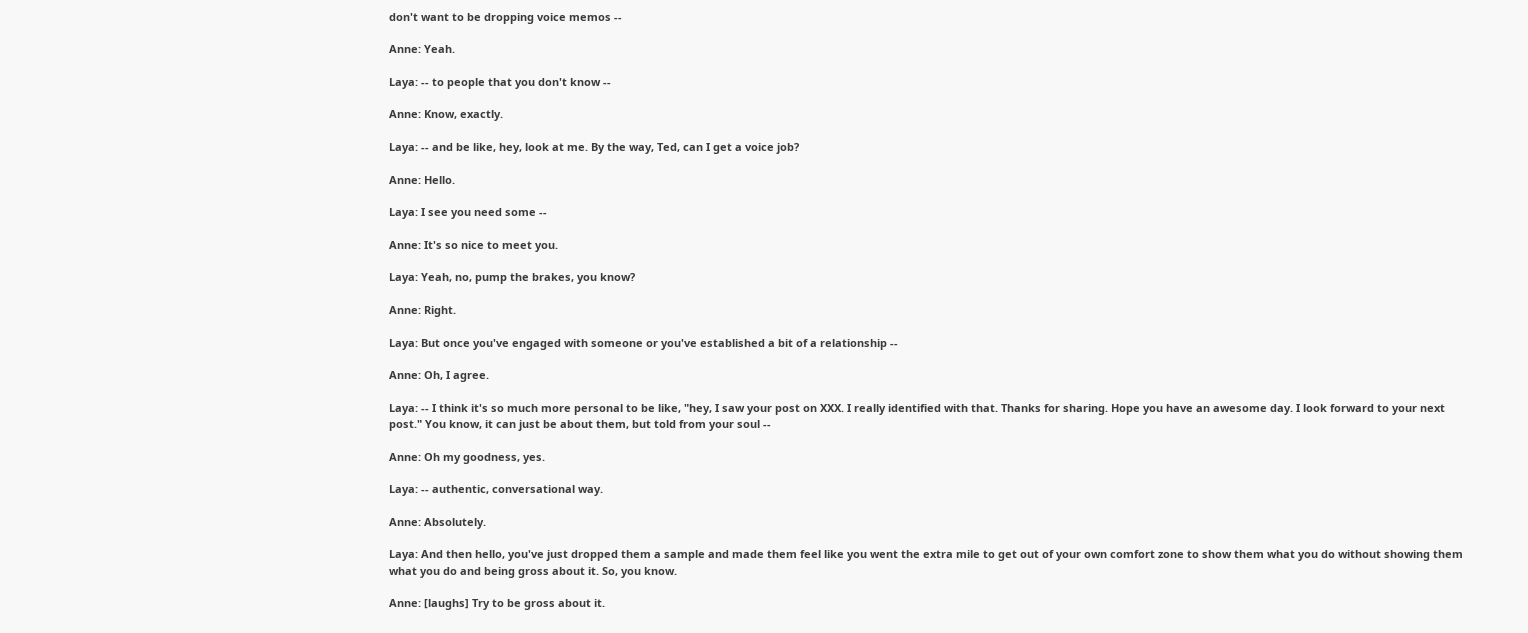don't want to be dropping voice memos --

Anne: Yeah.

Laya: -- to people that you don't know --

Anne: Know, exactly.

Laya: -- and be like, hey, look at me. By the way, Ted, can I get a voice job?

Anne: Hello.

Laya: I see you need some --

Anne: It's so nice to meet you.

Laya: Yeah, no, pump the brakes, you know?

Anne: Right.

Laya: But once you've engaged with someone or you've established a bit of a relationship --

Anne: Oh, I agree.

Laya: -- I think it's so much more personal to be like, "hey, I saw your post on XXX. I really identified with that. Thanks for sharing. Hope you have an awesome day. I look forward to your next post." You know, it can just be about them, but told from your soul --

Anne: Oh my goodness, yes.

Laya: -- authentic, conversational way.

Anne: Absolutely.

Laya: And then hello, you've just dropped them a sample and made them feel like you went the extra mile to get out of your own comfort zone to show them what you do without showing them what you do and being gross about it. So, you know.

Anne: [laughs] Try to be gross about it.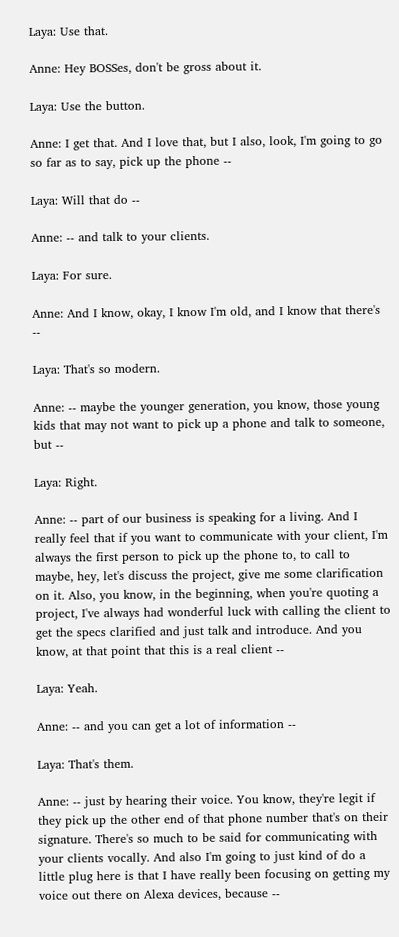Laya: Use that.

Anne: Hey BOSSes, don't be gross about it.

Laya: Use the button.

Anne: I get that. And I love that, but I also, look, I'm going to go so far as to say, pick up the phone --

Laya: Will that do --

Anne: -- and talk to your clients.

Laya: For sure.

Anne: And I know, okay, I know I'm old, and I know that there's --

Laya: That's so modern.

Anne: -- maybe the younger generation, you know, those young kids that may not want to pick up a phone and talk to someone, but --

Laya: Right.

Anne: -- part of our business is speaking for a living. And I really feel that if you want to communicate with your client, I'm always the first person to pick up the phone to, to call to maybe, hey, let's discuss the project, give me some clarification on it. Also, you know, in the beginning, when you're quoting a project, I've always had wonderful luck with calling the client to get the specs clarified and just talk and introduce. And you know, at that point that this is a real client --

Laya: Yeah.

Anne: -- and you can get a lot of information --

Laya: That's them.

Anne: -- just by hearing their voice. You know, they're legit if they pick up the other end of that phone number that's on their signature. There's so much to be said for communicating with your clients vocally. And also I'm going to just kind of do a little plug here is that I have really been focusing on getting my voice out there on Alexa devices, because --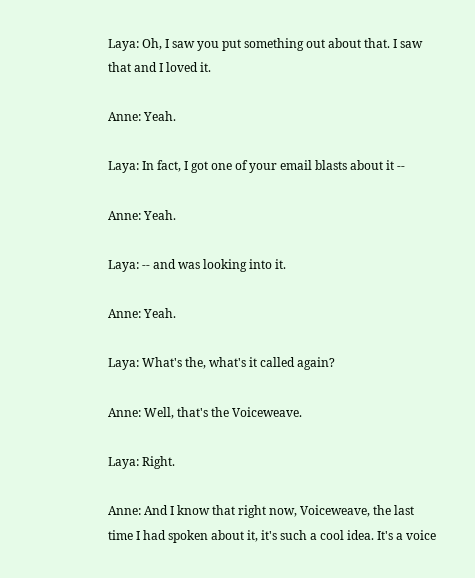Laya: Oh, I saw you put something out about that. I saw that and I loved it.

Anne: Yeah.

Laya: In fact, I got one of your email blasts about it --

Anne: Yeah.

Laya: -- and was looking into it.

Anne: Yeah.

Laya: What's the, what's it called again?

Anne: Well, that's the Voiceweave.

Laya: Right.

Anne: And I know that right now, Voiceweave, the last time I had spoken about it, it's such a cool idea. It's a voice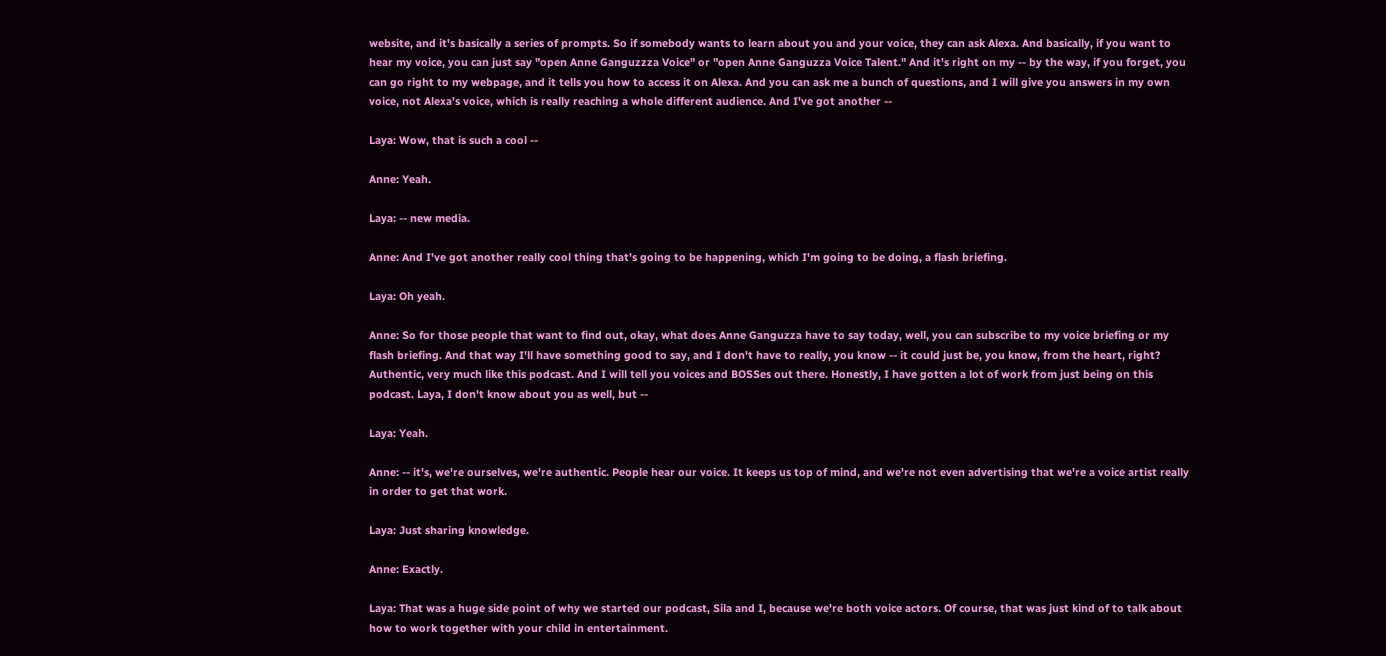website, and it's basically a series of prompts. So if somebody wants to learn about you and your voice, they can ask Alexa. And basically, if you want to hear my voice, you can just say "open Anne Ganguzzza Voice" or "open Anne Ganguzza Voice Talent." And it's right on my -- by the way, if you forget, you can go right to my webpage, and it tells you how to access it on Alexa. And you can ask me a bunch of questions, and I will give you answers in my own voice, not Alexa's voice, which is really reaching a whole different audience. And I've got another --

Laya: Wow, that is such a cool --

Anne: Yeah.

Laya: -- new media.

Anne: And I've got another really cool thing that's going to be happening, which I'm going to be doing, a flash briefing.

Laya: Oh yeah.

Anne: So for those people that want to find out, okay, what does Anne Ganguzza have to say today, well, you can subscribe to my voice briefing or my flash briefing. And that way I'll have something good to say, and I don't have to really, you know -- it could just be, you know, from the heart, right? Authentic, very much like this podcast. And I will tell you voices and BOSSes out there. Honestly, I have gotten a lot of work from just being on this podcast. Laya, I don't know about you as well, but --

Laya: Yeah.

Anne: -- it's, we're ourselves, we're authentic. People hear our voice. It keeps us top of mind, and we're not even advertising that we're a voice artist really in order to get that work.

Laya: Just sharing knowledge.

Anne: Exactly.

Laya: That was a huge side point of why we started our podcast, Sila and I, because we're both voice actors. Of course, that was just kind of to talk about how to work together with your child in entertainment.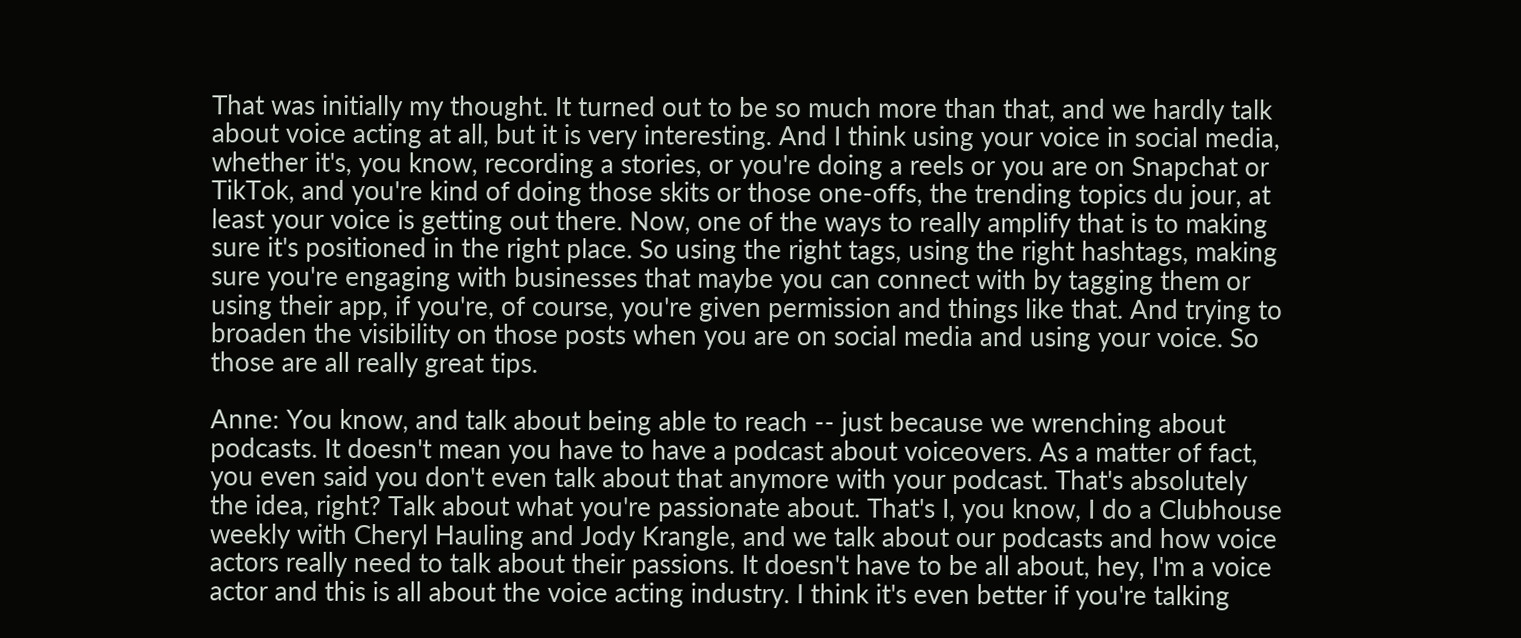That was initially my thought. It turned out to be so much more than that, and we hardly talk about voice acting at all, but it is very interesting. And I think using your voice in social media, whether it's, you know, recording a stories, or you're doing a reels or you are on Snapchat or TikTok, and you're kind of doing those skits or those one-offs, the trending topics du jour, at least your voice is getting out there. Now, one of the ways to really amplify that is to making sure it's positioned in the right place. So using the right tags, using the right hashtags, making sure you're engaging with businesses that maybe you can connect with by tagging them or using their app, if you're, of course, you're given permission and things like that. And trying to broaden the visibility on those posts when you are on social media and using your voice. So those are all really great tips.

Anne: You know, and talk about being able to reach -- just because we wrenching about podcasts. It doesn't mean you have to have a podcast about voiceovers. As a matter of fact, you even said you don't even talk about that anymore with your podcast. That's absolutely the idea, right? Talk about what you're passionate about. That's I, you know, I do a Clubhouse weekly with Cheryl Hauling and Jody Krangle, and we talk about our podcasts and how voice actors really need to talk about their passions. It doesn't have to be all about, hey, I'm a voice actor and this is all about the voice acting industry. I think it's even better if you're talking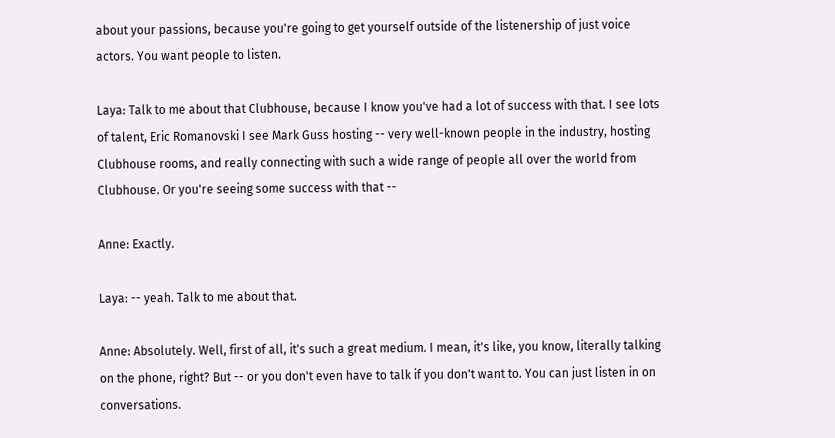about your passions, because you're going to get yourself outside of the listenership of just voice actors. You want people to listen.

Laya: Talk to me about that Clubhouse, because I know you've had a lot of success with that. I see lots of talent, Eric Romanovski I see Mark Guss hosting -- very well-known people in the industry, hosting Clubhouse rooms, and really connecting with such a wide range of people all over the world from Clubhouse. Or you're seeing some success with that --

Anne: Exactly.

Laya: -- yeah. Talk to me about that.

Anne: Absolutely. Well, first of all, it's such a great medium. I mean, it's like, you know, literally talking on the phone, right? But -- or you don't even have to talk if you don't want to. You can just listen in on conversations.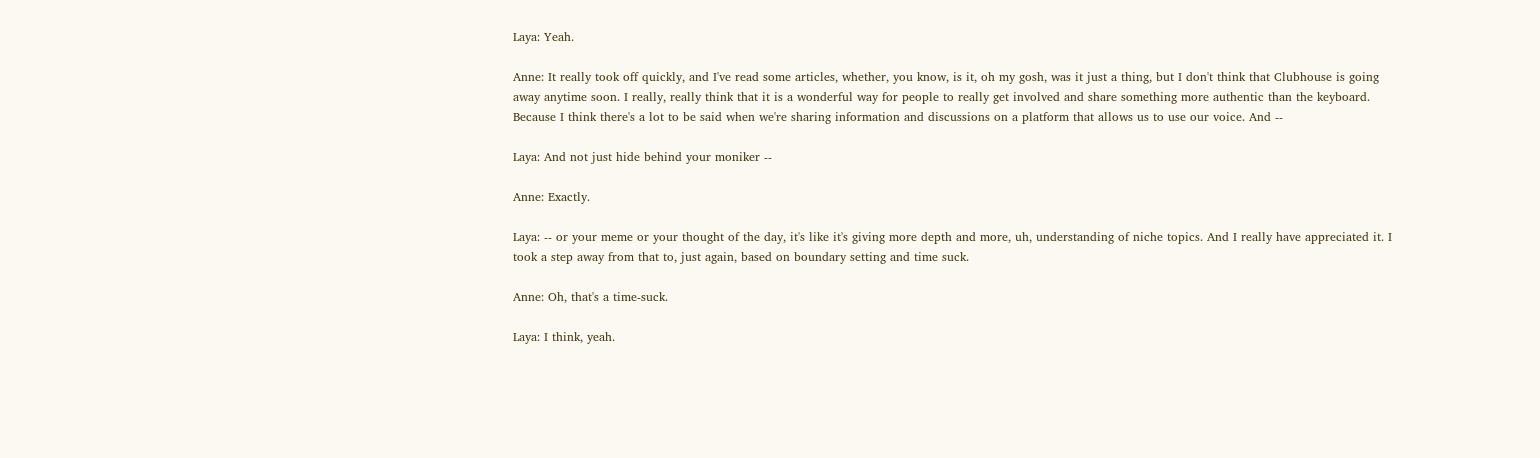Laya: Yeah.

Anne: It really took off quickly, and I've read some articles, whether, you know, is it, oh my gosh, was it just a thing, but I don't think that Clubhouse is going away anytime soon. I really, really think that it is a wonderful way for people to really get involved and share something more authentic than the keyboard. Because I think there's a lot to be said when we're sharing information and discussions on a platform that allows us to use our voice. And --

Laya: And not just hide behind your moniker --

Anne: Exactly.

Laya: -- or your meme or your thought of the day, it's like it's giving more depth and more, uh, understanding of niche topics. And I really have appreciated it. I took a step away from that to, just again, based on boundary setting and time suck.

Anne: Oh, that's a time-suck.

Laya: I think, yeah.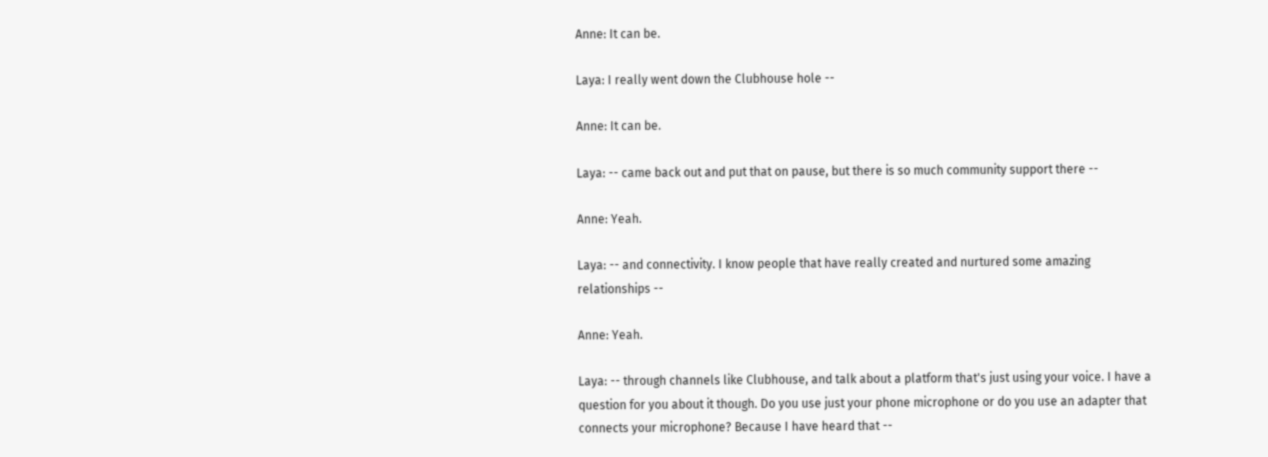Anne: It can be.

Laya: I really went down the Clubhouse hole --

Anne: It can be.

Laya: -- came back out and put that on pause, but there is so much community support there --

Anne: Yeah.

Laya: -- and connectivity. I know people that have really created and nurtured some amazing relationships --

Anne: Yeah.

Laya: -- through channels like Clubhouse, and talk about a platform that's just using your voice. I have a question for you about it though. Do you use just your phone microphone or do you use an adapter that connects your microphone? Because I have heard that --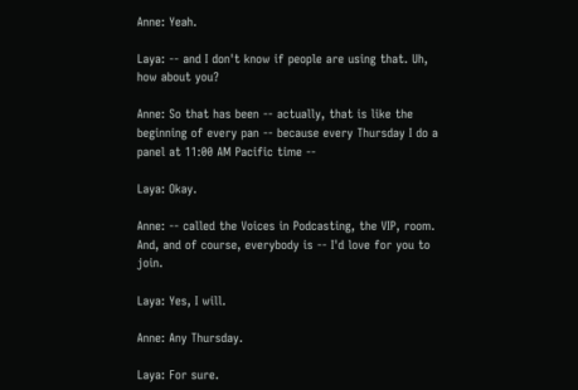Anne: Yeah.

Laya: -- and I don't know if people are using that. Uh, how about you?

Anne: So that has been -- actually, that is like the beginning of every pan -- because every Thursday I do a panel at 11:00 AM Pacific time --

Laya: Okay.

Anne: -- called the Voices in Podcasting, the VIP, room. And, and of course, everybody is -- I'd love for you to join.

Laya: Yes, I will.

Anne: Any Thursday.

Laya: For sure.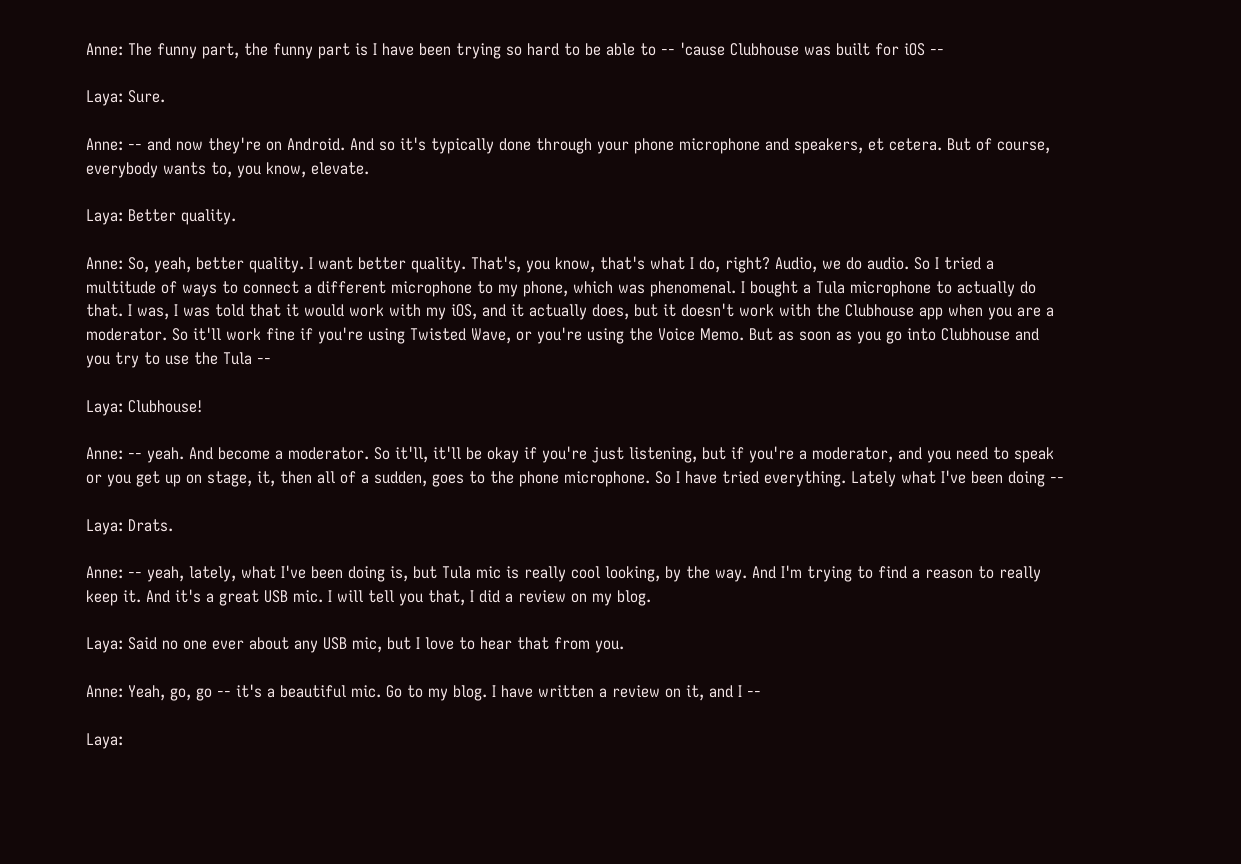Anne: The funny part, the funny part is I have been trying so hard to be able to -- 'cause Clubhouse was built for iOS --

Laya: Sure.

Anne: -- and now they're on Android. And so it's typically done through your phone microphone and speakers, et cetera. But of course, everybody wants to, you know, elevate.

Laya: Better quality.

Anne: So, yeah, better quality. I want better quality. That's, you know, that's what I do, right? Audio, we do audio. So I tried a multitude of ways to connect a different microphone to my phone, which was phenomenal. I bought a Tula microphone to actually do that. I was, I was told that it would work with my iOS, and it actually does, but it doesn't work with the Clubhouse app when you are a moderator. So it'll work fine if you're using Twisted Wave, or you're using the Voice Memo. But as soon as you go into Clubhouse and you try to use the Tula --

Laya: Clubhouse!

Anne: -- yeah. And become a moderator. So it'll, it'll be okay if you're just listening, but if you're a moderator, and you need to speak or you get up on stage, it, then all of a sudden, goes to the phone microphone. So I have tried everything. Lately what I've been doing --

Laya: Drats.

Anne: -- yeah, lately, what I've been doing is, but Tula mic is really cool looking, by the way. And I'm trying to find a reason to really keep it. And it's a great USB mic. I will tell you that, I did a review on my blog.

Laya: Said no one ever about any USB mic, but I love to hear that from you.

Anne: Yeah, go, go -- it's a beautiful mic. Go to my blog. I have written a review on it, and I --

Laya: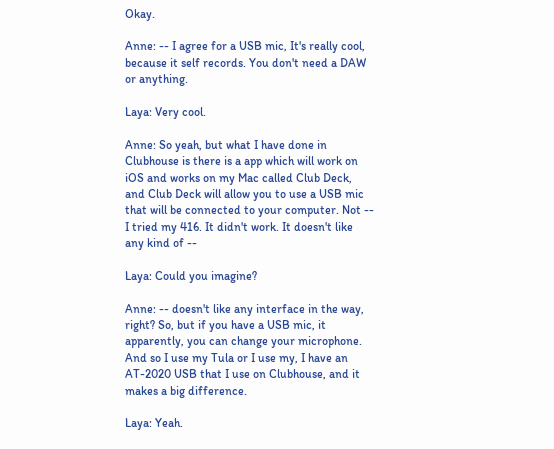Okay.

Anne: -- I agree for a USB mic, It's really cool, because it self records. You don't need a DAW or anything.

Laya: Very cool.

Anne: So yeah, but what I have done in Clubhouse is there is a app which will work on iOS and works on my Mac called Club Deck, and Club Deck will allow you to use a USB mic that will be connected to your computer. Not -- I tried my 416. It didn't work. It doesn't like any kind of --

Laya: Could you imagine?

Anne: -- doesn't like any interface in the way, right? So, but if you have a USB mic, it apparently, you can change your microphone. And so I use my Tula or I use my, I have an AT-2020 USB that I use on Clubhouse, and it makes a big difference.

Laya: Yeah.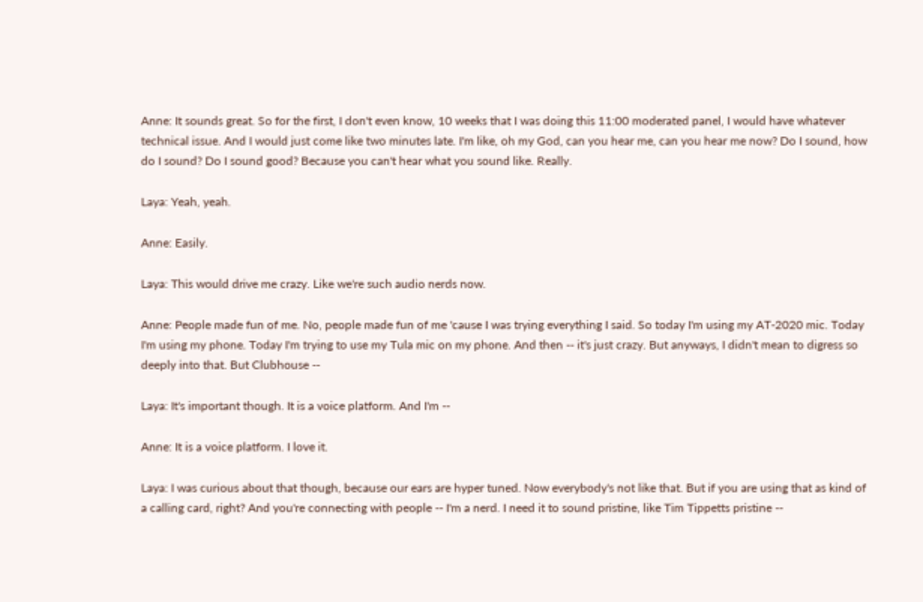Anne: It sounds great. So for the first, I don't even know, 10 weeks that I was doing this 11:00 moderated panel, I would have whatever technical issue. And I would just come like two minutes late. I'm like, oh my God, can you hear me, can you hear me now? Do I sound, how do I sound? Do I sound good? Because you can't hear what you sound like. Really.

Laya: Yeah, yeah.

Anne: Easily.

Laya: This would drive me crazy. Like we're such audio nerds now.

Anne: People made fun of me. No, people made fun of me 'cause I was trying everything I said. So today I'm using my AT-2020 mic. Today I'm using my phone. Today I'm trying to use my Tula mic on my phone. And then -- it's just crazy. But anyways, I didn't mean to digress so deeply into that. But Clubhouse --

Laya: It's important though. It is a voice platform. And I'm --

Anne: It is a voice platform. I love it.

Laya: I was curious about that though, because our ears are hyper tuned. Now everybody's not like that. But if you are using that as kind of a calling card, right? And you're connecting with people -- I'm a nerd. I need it to sound pristine, like Tim Tippetts pristine --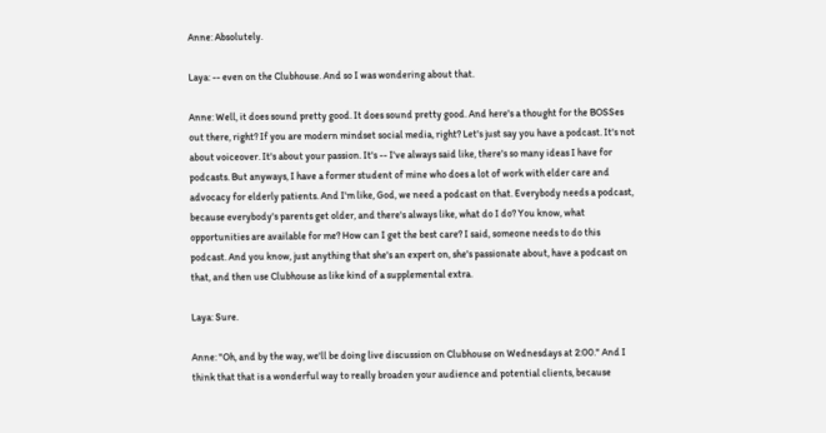Anne: Absolutely.

Laya: -- even on the Clubhouse. And so I was wondering about that.

Anne: Well, it does sound pretty good. It does sound pretty good. And here's a thought for the BOSSes out there, right? If you are modern mindset social media, right? Let's just say you have a podcast. It's not about voiceover. It's about your passion. It's -- I've always said like, there's so many ideas I have for podcasts. But anyways, I have a former student of mine who does a lot of work with elder care and advocacy for elderly patients. And I'm like, God, we need a podcast on that. Everybody needs a podcast, because everybody's parents get older, and there's always like, what do I do? You know, what opportunities are available for me? How can I get the best care? I said, someone needs to do this podcast. And you know, just anything that she's an expert on, she's passionate about, have a podcast on that, and then use Clubhouse as like kind of a supplemental extra.

Laya: Sure.

Anne: "Oh, and by the way, we'll be doing live discussion on Clubhouse on Wednesdays at 2:00." And I think that that is a wonderful way to really broaden your audience and potential clients, because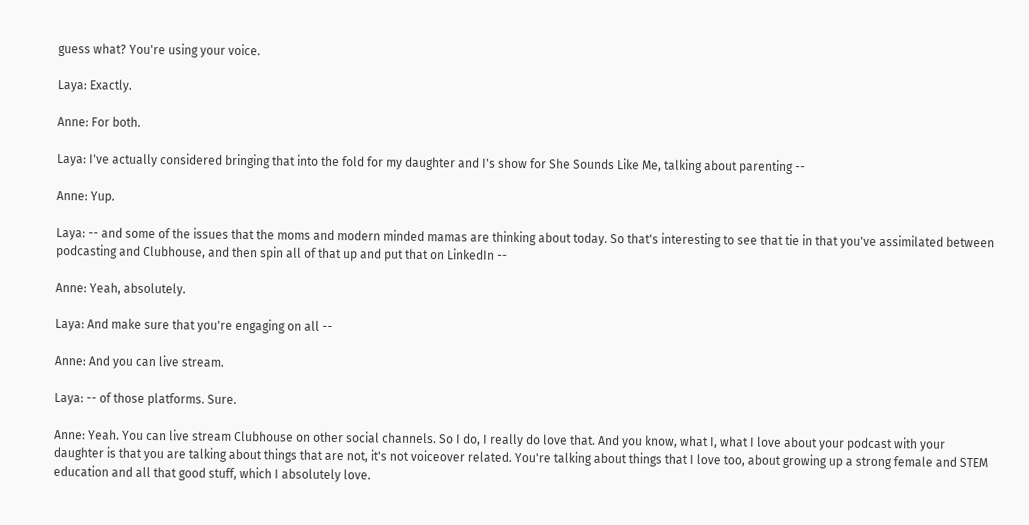guess what? You're using your voice.

Laya: Exactly.

Anne: For both.

Laya: I've actually considered bringing that into the fold for my daughter and I's show for She Sounds Like Me, talking about parenting --

Anne: Yup.

Laya: -- and some of the issues that the moms and modern minded mamas are thinking about today. So that's interesting to see that tie in that you've assimilated between podcasting and Clubhouse, and then spin all of that up and put that on LinkedIn --

Anne: Yeah, absolutely.

Laya: And make sure that you're engaging on all --

Anne: And you can live stream.

Laya: -- of those platforms. Sure.

Anne: Yeah. You can live stream Clubhouse on other social channels. So I do, I really do love that. And you know, what I, what I love about your podcast with your daughter is that you are talking about things that are not, it's not voiceover related. You're talking about things that I love too, about growing up a strong female and STEM education and all that good stuff, which I absolutely love.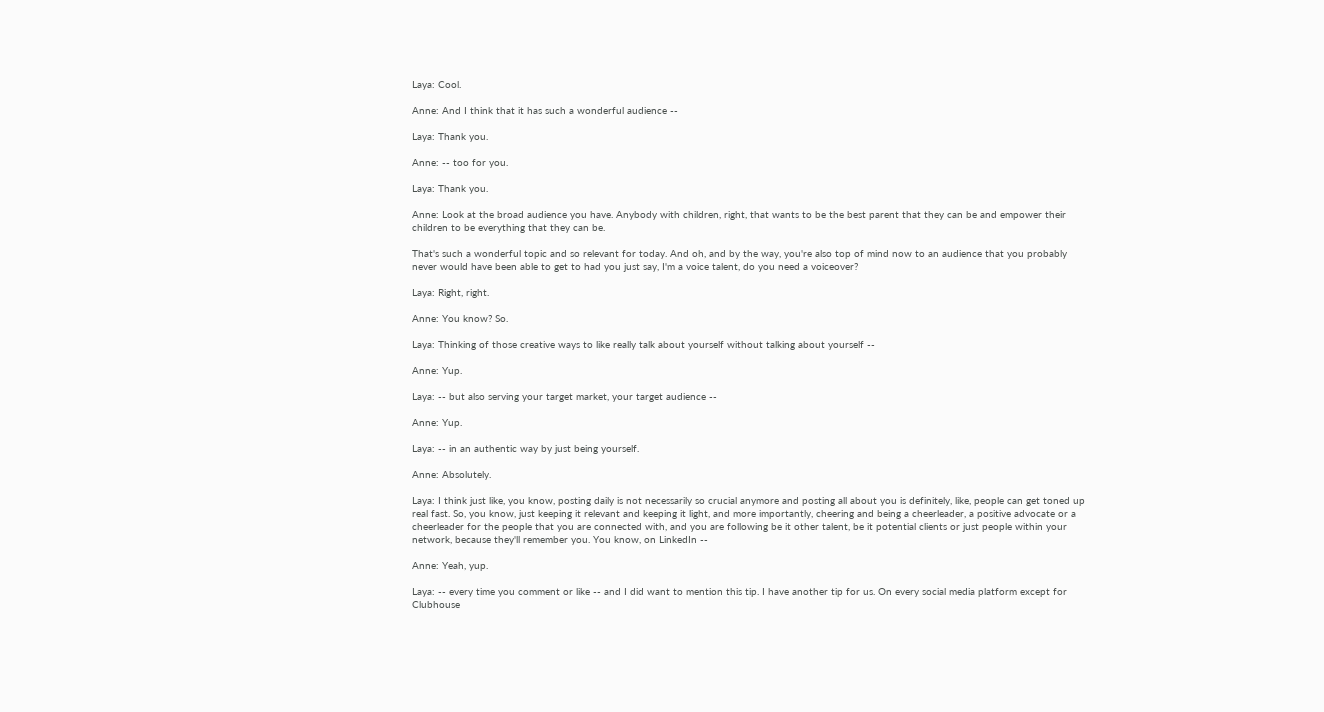Laya: Cool.

Anne: And I think that it has such a wonderful audience --

Laya: Thank you.

Anne: -- too for you.

Laya: Thank you.

Anne: Look at the broad audience you have. Anybody with children, right, that wants to be the best parent that they can be and empower their children to be everything that they can be.

That's such a wonderful topic and so relevant for today. And oh, and by the way, you're also top of mind now to an audience that you probably never would have been able to get to had you just say, I'm a voice talent, do you need a voiceover?

Laya: Right, right.

Anne: You know? So.

Laya: Thinking of those creative ways to like really talk about yourself without talking about yourself --

Anne: Yup.

Laya: -- but also serving your target market, your target audience --

Anne: Yup.

Laya: -- in an authentic way by just being yourself.

Anne: Absolutely.

Laya: I think just like, you know, posting daily is not necessarily so crucial anymore and posting all about you is definitely, like, people can get toned up real fast. So, you know, just keeping it relevant and keeping it light, and more importantly, cheering and being a cheerleader, a positive advocate or a cheerleader for the people that you are connected with, and you are following be it other talent, be it potential clients or just people within your network, because they'll remember you. You know, on LinkedIn --

Anne: Yeah, yup.

Laya: -- every time you comment or like -- and I did want to mention this tip. I have another tip for us. On every social media platform except for Clubhouse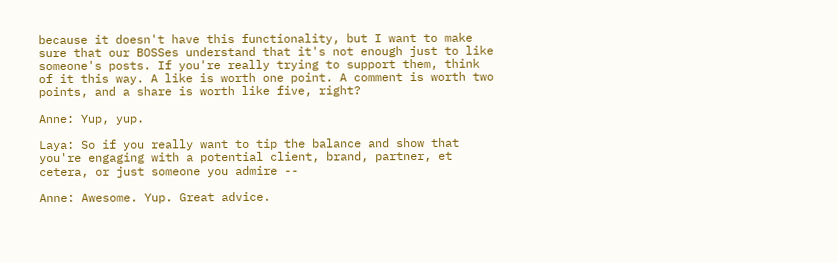because it doesn't have this functionality, but I want to make sure that our BOSSes understand that it's not enough just to like someone's posts. If you're really trying to support them, think of it this way. A like is worth one point. A comment is worth two points, and a share is worth like five, right?

Anne: Yup, yup.

Laya: So if you really want to tip the balance and show that you're engaging with a potential client, brand, partner, et cetera, or just someone you admire --

Anne: Awesome. Yup. Great advice.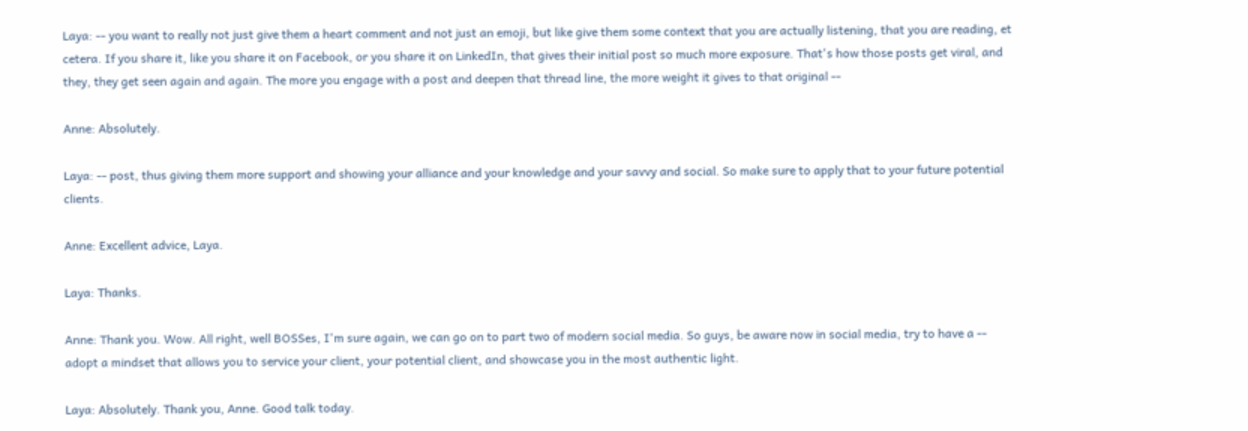Laya: -- you want to really not just give them a heart comment and not just an emoji, but like give them some context that you are actually listening, that you are reading, et cetera. If you share it, like you share it on Facebook, or you share it on LinkedIn, that gives their initial post so much more exposure. That's how those posts get viral, and they, they get seen again and again. The more you engage with a post and deepen that thread line, the more weight it gives to that original --

Anne: Absolutely.

Laya: -- post, thus giving them more support and showing your alliance and your knowledge and your savvy and social. So make sure to apply that to your future potential clients.

Anne: Excellent advice, Laya.

Laya: Thanks.

Anne: Thank you. Wow. All right, well BOSSes, I'm sure again, we can go on to part two of modern social media. So guys, be aware now in social media, try to have a -- adopt a mindset that allows you to service your client, your potential client, and showcase you in the most authentic light.

Laya: Absolutely. Thank you, Anne. Good talk today.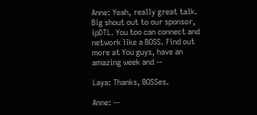Anne: Yeah, really great talk. Big shout out to our sponsor, ipDTL. You too can connect and network like a BOSS. Find out more at You guys, have an amazing week and --

Laya: Thanks, BOSSes.

Anne: --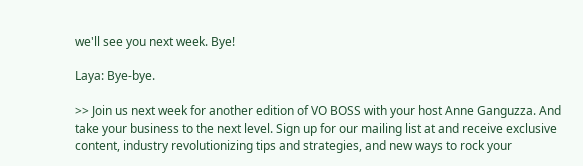we'll see you next week. Bye!

Laya: Bye-bye.

>> Join us next week for another edition of VO BOSS with your host Anne Ganguzza. And take your business to the next level. Sign up for our mailing list at and receive exclusive content, industry revolutionizing tips and strategies, and new ways to rock your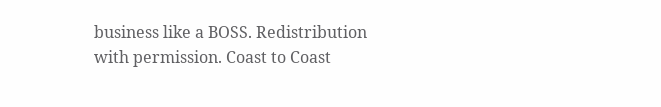business like a BOSS. Redistribution with permission. Coast to Coast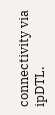connectivity via ipDTL.